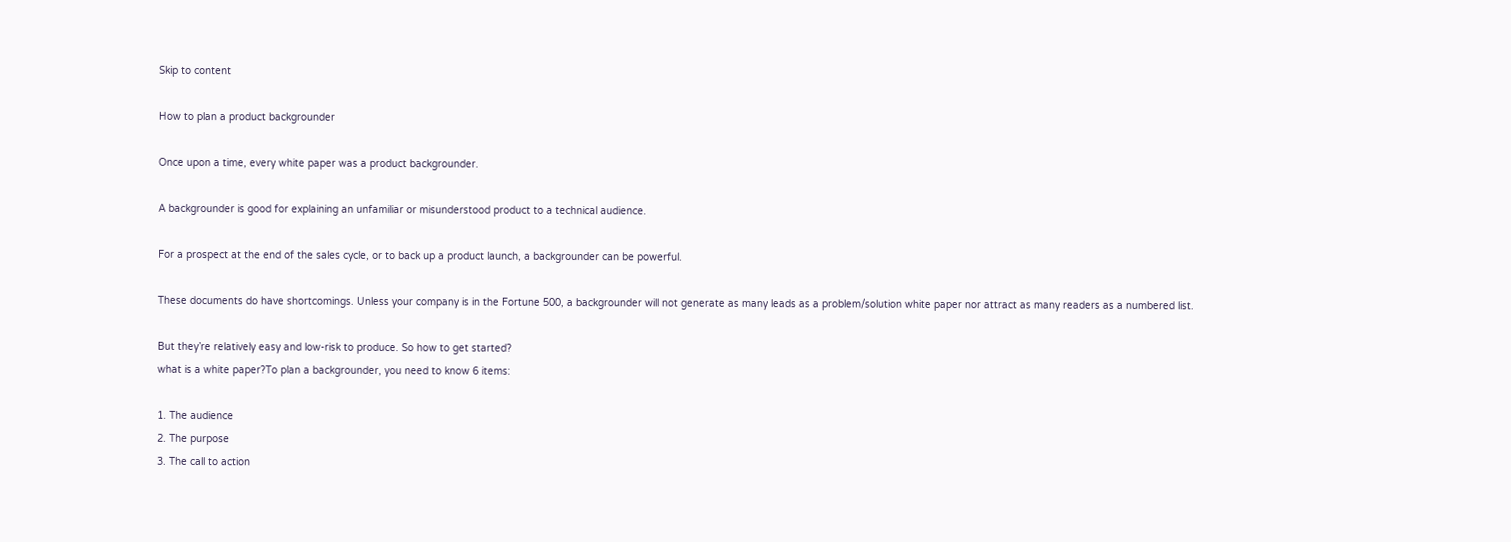Skip to content

How to plan a product backgrounder

Once upon a time, every white paper was a product backgrounder.

A backgrounder is good for explaining an unfamiliar or misunderstood product to a technical audience.

For a prospect at the end of the sales cycle, or to back up a product launch, a backgrounder can be powerful.

These documents do have shortcomings. Unless your company is in the Fortune 500, a backgrounder will not generate as many leads as a problem/solution white paper nor attract as many readers as a numbered list.

But they’re relatively easy and low-risk to produce. So how to get started?
what is a white paper?To plan a backgrounder, you need to know 6 items:

1. The audience
2. The purpose
3. The call to action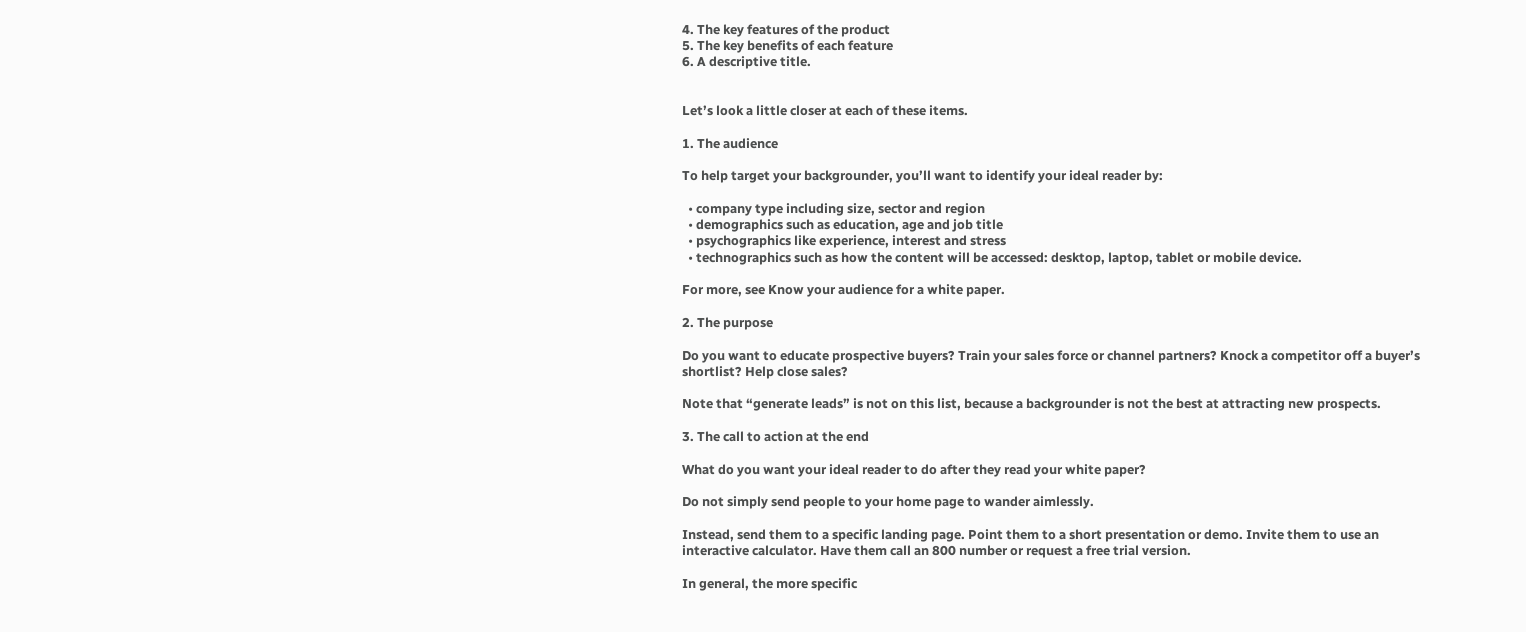4. The key features of the product
5. The key benefits of each feature
6. A descriptive title.


Let’s look a little closer at each of these items.

1. The audience

To help target your backgrounder, you’ll want to identify your ideal reader by:

  • company type including size, sector and region
  • demographics such as education, age and job title
  • psychographics like experience, interest and stress
  • technographics such as how the content will be accessed: desktop, laptop, tablet or mobile device.

For more, see Know your audience for a white paper.

2. The purpose

Do you want to educate prospective buyers? Train your sales force or channel partners? Knock a competitor off a buyer’s shortlist? Help close sales?

Note that “generate leads” is not on this list, because a backgrounder is not the best at attracting new prospects.

3. The call to action at the end

What do you want your ideal reader to do after they read your white paper?

Do not simply send people to your home page to wander aimlessly.

Instead, send them to a specific landing page. Point them to a short presentation or demo. Invite them to use an interactive calculator. Have them call an 800 number or request a free trial version.

In general, the more specific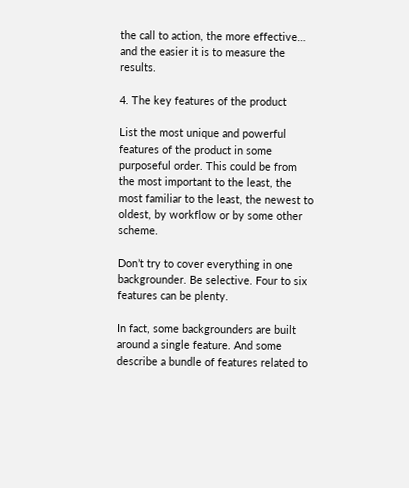the call to action, the more effective… and the easier it is to measure the results.

4. The key features of the product

List the most unique and powerful features of the product in some purposeful order. This could be from the most important to the least, the most familiar to the least, the newest to oldest, by workflow or by some other scheme.

Don’t try to cover everything in one backgrounder. Be selective. Four to six features can be plenty.

In fact, some backgrounders are built around a single feature. And some describe a bundle of features related to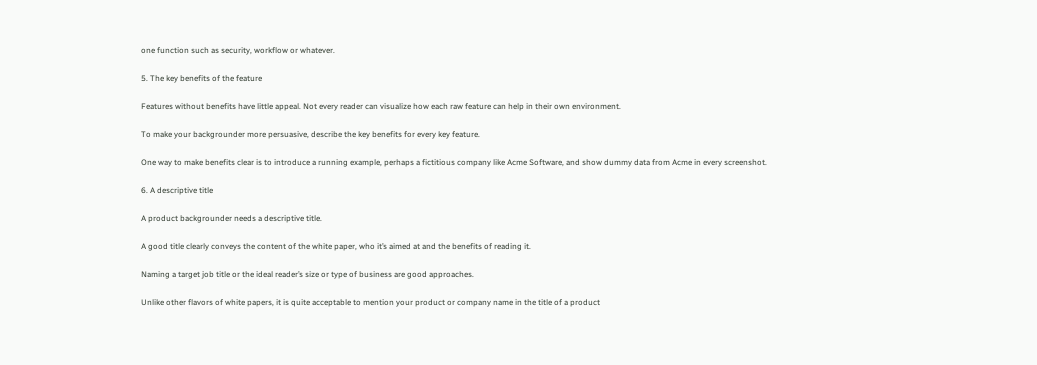one function such as security, workflow or whatever.

5. The key benefits of the feature

Features without benefits have little appeal. Not every reader can visualize how each raw feature can help in their own environment.

To make your backgrounder more persuasive, describe the key benefits for every key feature.

One way to make benefits clear is to introduce a running example, perhaps a fictitious company like Acme Software, and show dummy data from Acme in every screenshot.

6. A descriptive title

A product backgrounder needs a descriptive title.

A good title clearly conveys the content of the white paper, who it’s aimed at and the benefits of reading it.

Naming a target job title or the ideal reader’s size or type of business are good approaches.

Unlike other flavors of white papers, it is quite acceptable to mention your product or company name in the title of a product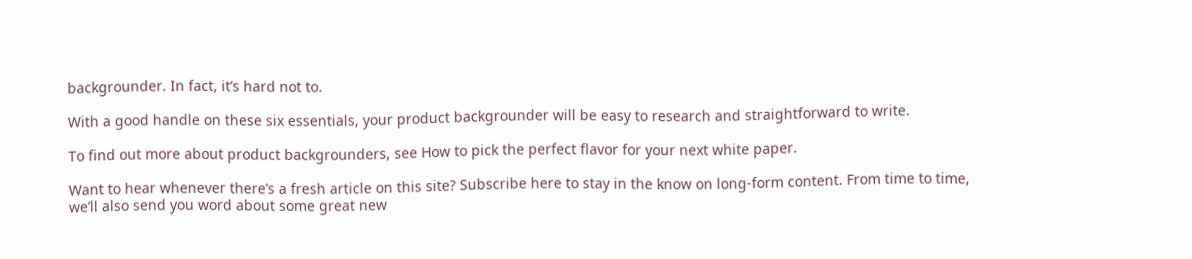backgrounder. In fact, it’s hard not to.

With a good handle on these six essentials, your product backgrounder will be easy to research and straightforward to write.

To find out more about product backgrounders, see How to pick the perfect flavor for your next white paper.

Want to hear whenever there’s a fresh article on this site? Subscribe here to stay in the know on long-form content. From time to time, we’ll also send you word about some great new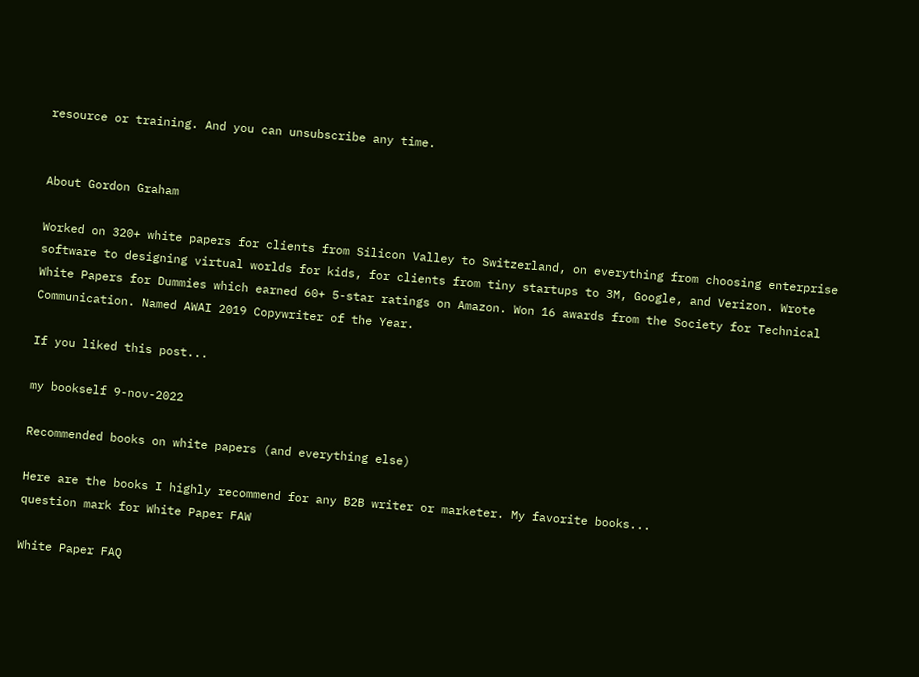resource or training. And you can unsubscribe any time.


About Gordon Graham

Worked on 320+ white papers for clients from Silicon Valley to Switzerland, on everything from choosing enterprise software to designing virtual worlds for kids, for clients from tiny startups to 3M, Google, and Verizon. Wrote White Papers for Dummies which earned 60+ 5-star ratings on Amazon. Won 16 awards from the Society for Technical Communication. Named AWAI 2019 Copywriter of the Year.

If you liked this post...

my bookself 9-nov-2022

Recommended books on white papers (and everything else)

Here are the books I highly recommend for any B2B writer or marketer. My favorite books...
question mark for White Paper FAW

White Paper FAQ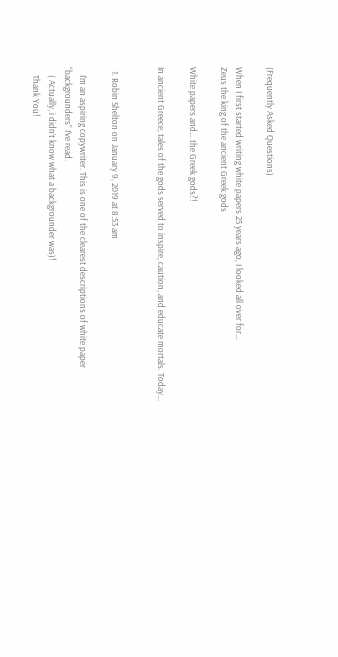(Frequently Asked Questions)

When I first started writing white papers 25 years ago, I looked all over for...
Zeus the king of the ancient Greek gods

White papers and… the Greek gods?!

In ancient Greece, tales of the gods served to inspire, caution, and educate mortals. Today...


  1. Robin Shelton on January 9, 2019 at 8:53 am

    I’m an aspiring copywriter. This is one of the clearest descriptions of white paper “backgrounders” I’ve read.
    ( Actually, i didn’t know what a backgrounder was)!
    Thank You!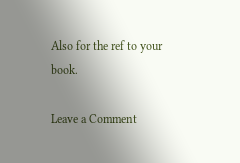Also for the ref to your book.

Leave a Comment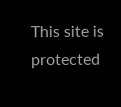This site is protected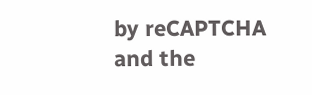by reCAPTCHA and the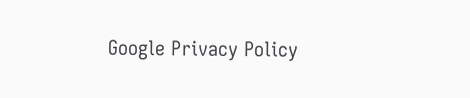Google Privacy Policy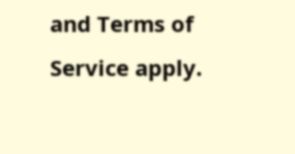and Terms of Service apply.